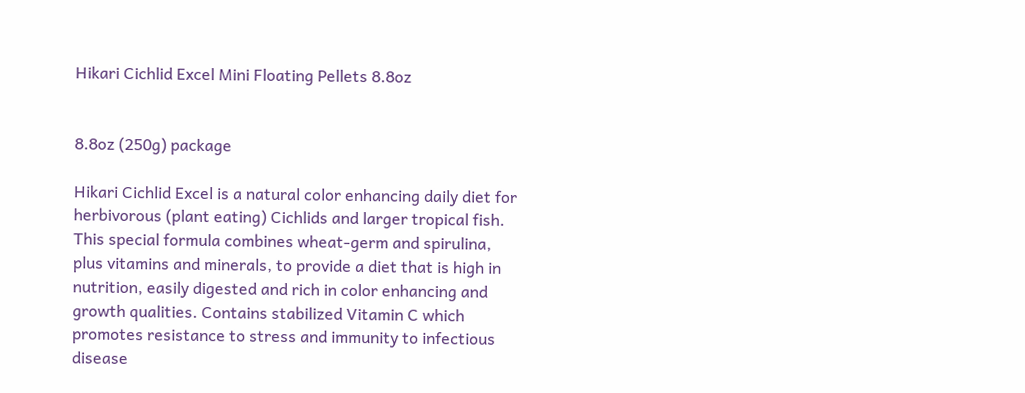Hikari Cichlid Excel Mini Floating Pellets 8.8oz


8.8oz (250g) package

Hikari Cichlid Excel is a natural color enhancing daily diet for herbivorous (plant eating) Cichlids and larger tropical fish. This special formula combines wheat-germ and spirulina, plus vitamins and minerals, to provide a diet that is high in nutrition, easily digested and rich in color enhancing and growth qualities. Contains stabilized Vitamin C which promotes resistance to stress and immunity to infectious disease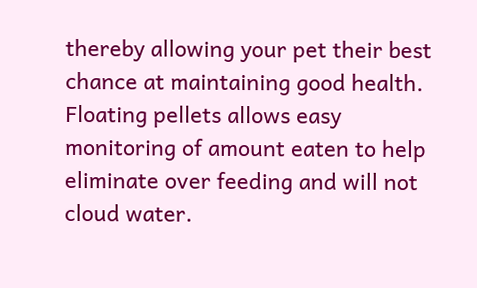thereby allowing your pet their best chance at maintaining good health. Floating pellets allows easy monitoring of amount eaten to help eliminate over feeding and will not cloud water.